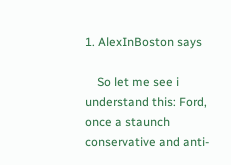1. AlexInBoston says

    So let me see i understand this: Ford, once a staunch conservative and anti-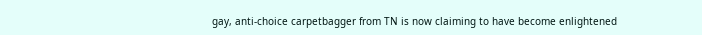gay, anti-choice carpetbagger from TN is now claiming to have become enlightened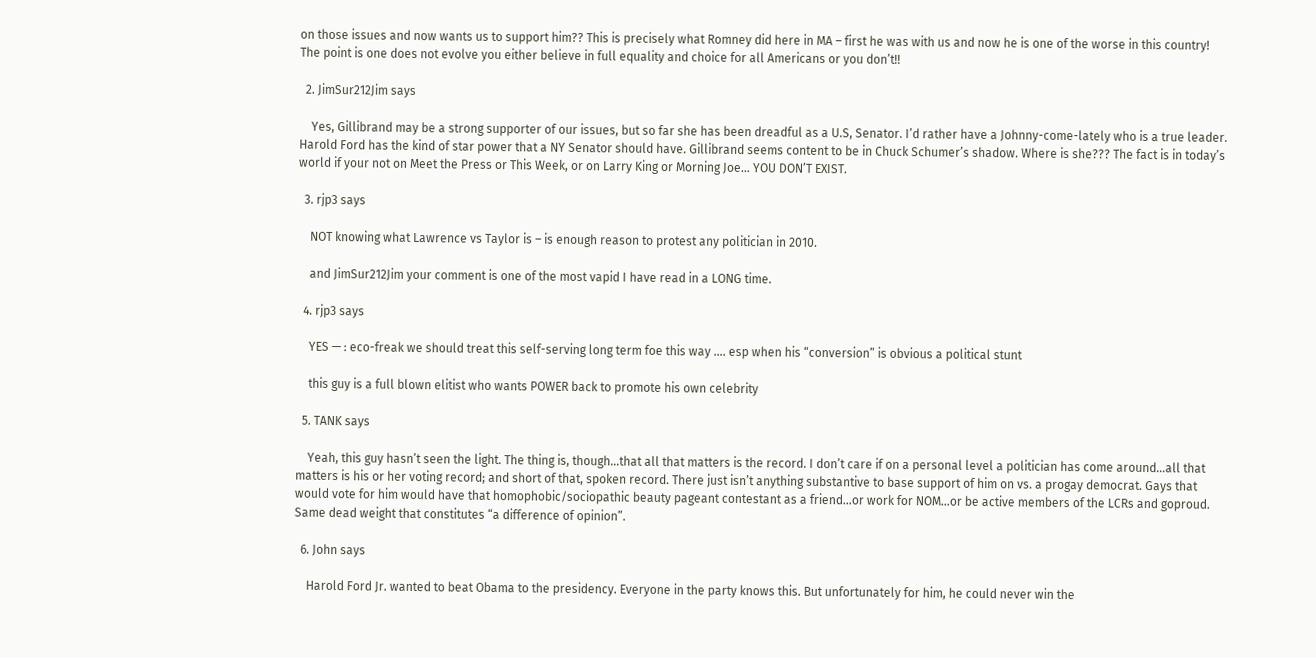on those issues and now wants us to support him?? This is precisely what Romney did here in MA – first he was with us and now he is one of the worse in this country! The point is one does not evolve you either believe in full equality and choice for all Americans or you don’t!!

  2. JimSur212Jim says

    Yes, Gillibrand may be a strong supporter of our issues, but so far she has been dreadful as a U.S, Senator. I’d rather have a Johnny-come-lately who is a true leader. Harold Ford has the kind of star power that a NY Senator should have. Gillibrand seems content to be in Chuck Schumer’s shadow. Where is she??? The fact is in today’s world if your not on Meet the Press or This Week, or on Larry King or Morning Joe… YOU DON’T EXIST.

  3. rjp3 says

    NOT knowing what Lawrence vs Taylor is – is enough reason to protest any politician in 2010.

    and JimSur212Jim your comment is one of the most vapid I have read in a LONG time.

  4. rjp3 says

    YES — : eco-freak we should treat this self-serving long term foe this way …. esp when his “conversion” is obvious a political stunt

    this guy is a full blown elitist who wants POWER back to promote his own celebrity

  5. TANK says

    Yeah, this guy hasn’t seen the light. The thing is, though…that all that matters is the record. I don’t care if on a personal level a politician has come around…all that matters is his or her voting record; and short of that, spoken record. There just isn’t anything substantive to base support of him on vs. a progay democrat. Gays that would vote for him would have that homophobic/sociopathic beauty pageant contestant as a friend…or work for NOM…or be active members of the LCRs and goproud. Same dead weight that constitutes “a difference of opinion”.

  6. John says

    Harold Ford Jr. wanted to beat Obama to the presidency. Everyone in the party knows this. But unfortunately for him, he could never win the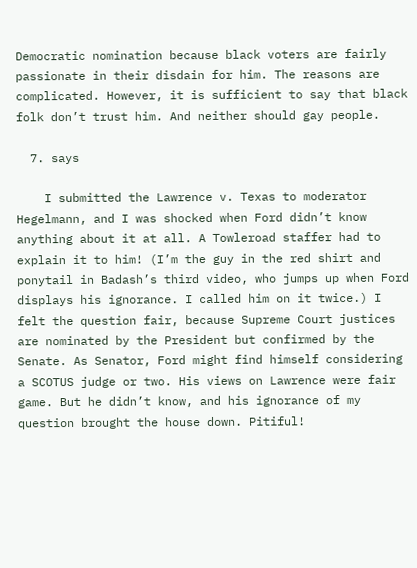Democratic nomination because black voters are fairly passionate in their disdain for him. The reasons are complicated. However, it is sufficient to say that black folk don’t trust him. And neither should gay people.

  7. says

    I submitted the Lawrence v. Texas to moderator Hegelmann, and I was shocked when Ford didn’t know anything about it at all. A Towleroad staffer had to explain it to him! (I’m the guy in the red shirt and ponytail in Badash’s third video, who jumps up when Ford displays his ignorance. I called him on it twice.) I felt the question fair, because Supreme Court justices are nominated by the President but confirmed by the Senate. As Senator, Ford might find himself considering a SCOTUS judge or two. His views on Lawrence were fair game. But he didn’t know, and his ignorance of my question brought the house down. Pitiful!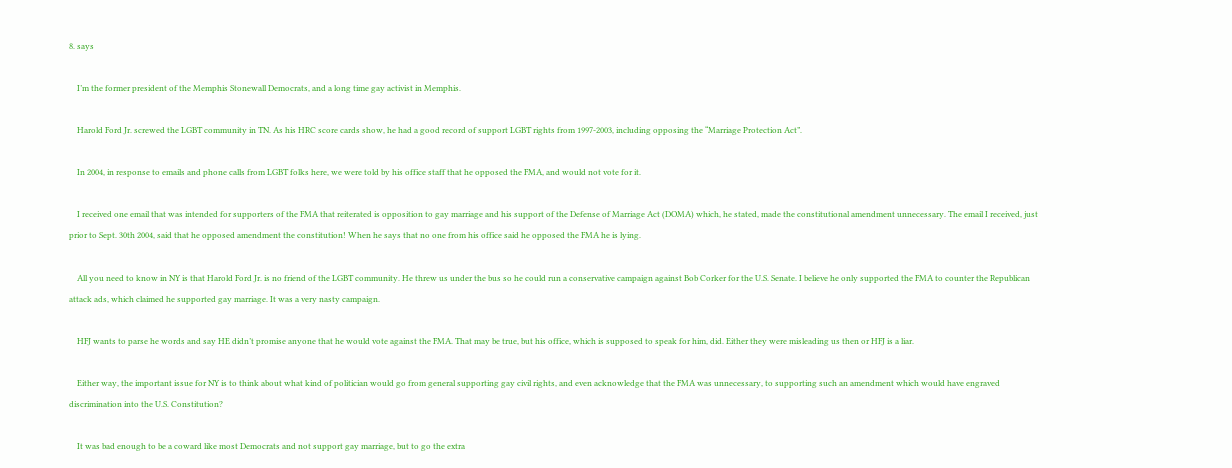8. says

    I’m the former president of the Memphis Stonewall Democrats, and a long time gay activist in Memphis.

    Harold Ford Jr. screwed the LGBT community in TN. As his HRC score cards show, he had a good record of support LGBT rights from 1997-2003, including opposing the “Marriage Protection Act”.

    In 2004, in response to emails and phone calls from LGBT folks here, we were told by his office staff that he opposed the FMA, and would not vote for it.

    I received one email that was intended for supporters of the FMA that reiterated is opposition to gay marriage and his support of the Defense of Marriage Act (DOMA) which, he stated, made the constitutional amendment unnecessary. The email I received, just prior to Sept. 30th 2004, said that he opposed amendment the constitution! When he says that no one from his office said he opposed the FMA he is lying.

    All you need to know in NY is that Harold Ford Jr. is no friend of the LGBT community. He threw us under the bus so he could run a conservative campaign against Bob Corker for the U.S. Senate. I believe he only supported the FMA to counter the Republican attack ads, which claimed he supported gay marriage. It was a very nasty campaign.

    HFJ wants to parse he words and say HE didn’t promise anyone that he would vote against the FMA. That may be true, but his office, which is supposed to speak for him, did. Either they were misleading us then or HFJ is a liar.

    Either way, the important issue for NY is to think about what kind of politician would go from general supporting gay civil rights, and even acknowledge that the FMA was unnecessary, to supporting such an amendment which would have engraved discrimination into the U.S. Constitution?

    It was bad enough to be a coward like most Democrats and not support gay marriage, but to go the extra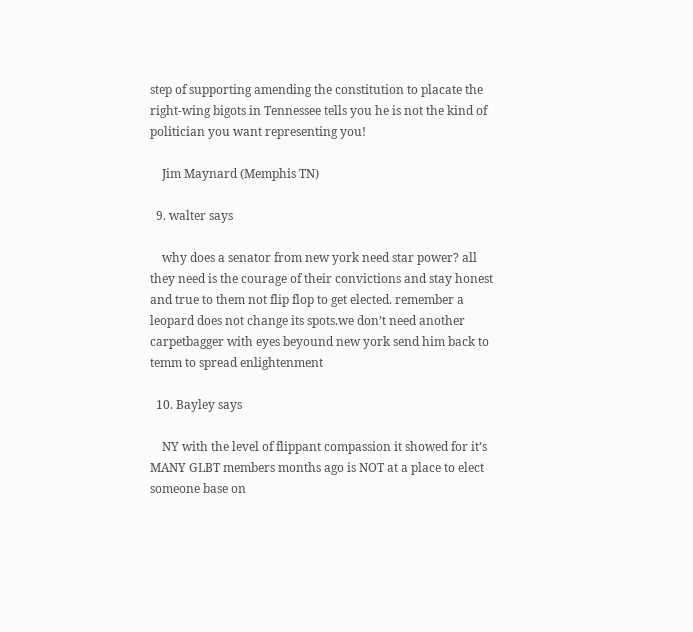step of supporting amending the constitution to placate the right-wing bigots in Tennessee tells you he is not the kind of politician you want representing you!

    Jim Maynard (Memphis TN)

  9. walter says

    why does a senator from new york need star power? all they need is the courage of their convictions and stay honest and true to them not flip flop to get elected. remember a leopard does not change its spots.we don’t need another carpetbagger with eyes beyound new york send him back to temm to spread enlightenment

  10. Bayley says

    NY with the level of flippant compassion it showed for it’s MANY GLBT members months ago is NOT at a place to elect someone base on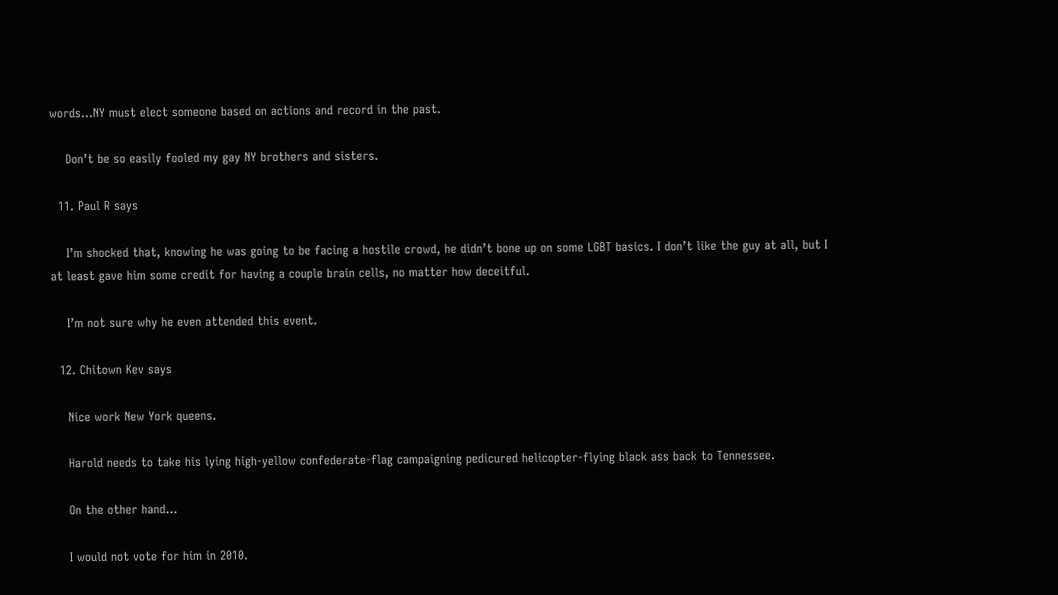words…NY must elect someone based on actions and record in the past.

    Don’t be so easily fooled my gay NY brothers and sisters.

  11. Paul R says

    I’m shocked that, knowing he was going to be facing a hostile crowd, he didn’t bone up on some LGBT basics. I don’t like the guy at all, but I at least gave him some credit for having a couple brain cells, no matter how deceitful.

    I’m not sure why he even attended this event.

  12. Chitown Kev says

    Nice work New York queens.

    Harold needs to take his lying high-yellow confederate-flag campaigning pedicured helicopter-flying black ass back to Tennessee.

    On the other hand…

    I would not vote for him in 2010.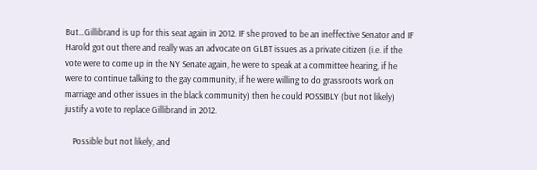But…Gillibrand is up for this seat again in 2012. IF she proved to be an ineffective Senator and IF Harold got out there and really was an advocate on GLBT issues as a private citizen (i.e. if the vote were to come up in the NY Senate again, he were to speak at a committee hearing, if he were to continue talking to the gay community, if he were willing to do grassroots work on marriage and other issues in the black community) then he could POSSIBLY (but not likely) justify a vote to replace Gillibrand in 2012.

    Possible but not likely, and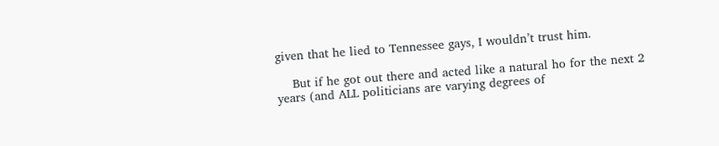given that he lied to Tennessee gays, I wouldn’t trust him.

    But if he got out there and acted like a natural ho for the next 2 years (and ALL politicians are varying degrees of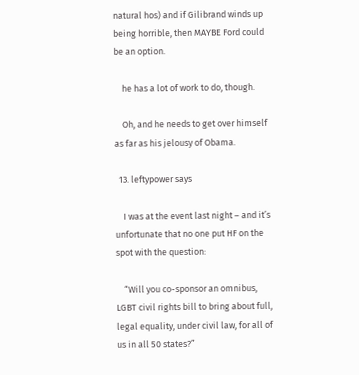natural hos) and if Gilibrand winds up being horrible, then MAYBE Ford could be an option.

    he has a lot of work to do, though.

    Oh, and he needs to get over himself as far as his jelousy of Obama.

  13. leftypower says

    I was at the event last night – and it’s unfortunate that no one put HF on the spot with the question:

    “Will you co-sponsor an omnibus, LGBT civil rights bill to bring about full, legal equality, under civil law, for all of us in all 50 states?”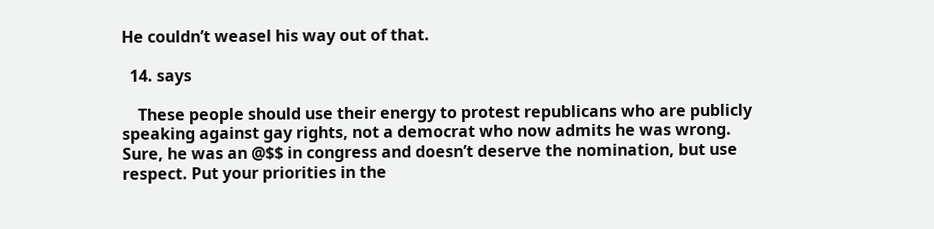He couldn’t weasel his way out of that.

  14. says

    These people should use their energy to protest republicans who are publicly speaking against gay rights, not a democrat who now admits he was wrong. Sure, he was an @$$ in congress and doesn’t deserve the nomination, but use respect. Put your priorities in the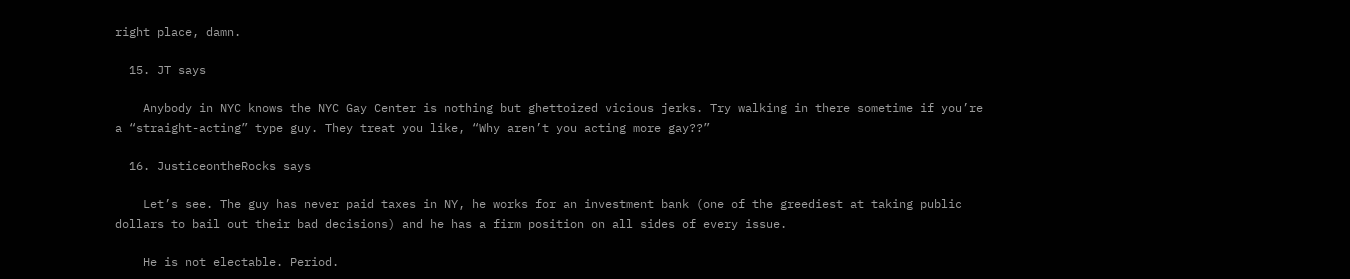right place, damn.

  15. JT says

    Anybody in NYC knows the NYC Gay Center is nothing but ghettoized vicious jerks. Try walking in there sometime if you’re a “straight-acting” type guy. They treat you like, “Why aren’t you acting more gay??”

  16. JusticeontheRocks says

    Let’s see. The guy has never paid taxes in NY, he works for an investment bank (one of the greediest at taking public dollars to bail out their bad decisions) and he has a firm position on all sides of every issue.

    He is not electable. Period.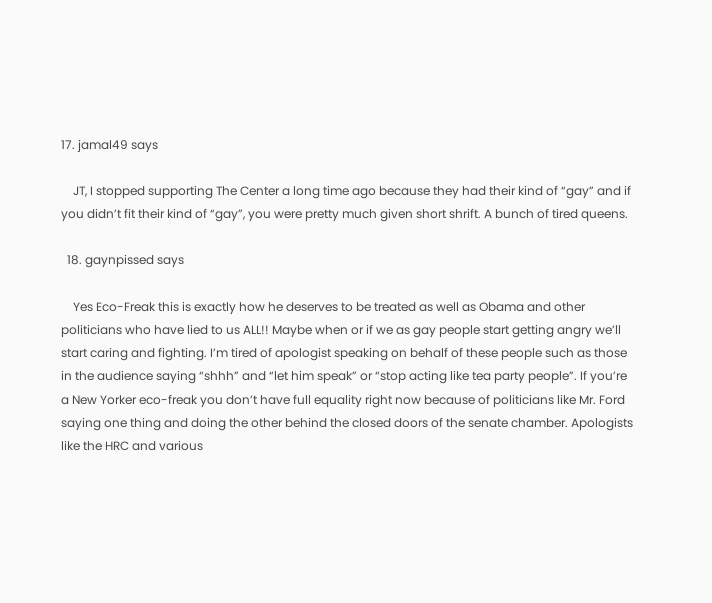17. jamal49 says

    JT, I stopped supporting The Center a long time ago because they had their kind of “gay” and if you didn’t fit their kind of “gay”, you were pretty much given short shrift. A bunch of tired queens.

  18. gaynpissed says

    Yes Eco-Freak this is exactly how he deserves to be treated as well as Obama and other politicians who have lied to us ALL!! Maybe when or if we as gay people start getting angry we’ll start caring and fighting. I’m tired of apologist speaking on behalf of these people such as those in the audience saying “shhh” and “let him speak” or “stop acting like tea party people”. If you’re a New Yorker eco-freak you don’t have full equality right now because of politicians like Mr. Ford saying one thing and doing the other behind the closed doors of the senate chamber. Apologists like the HRC and various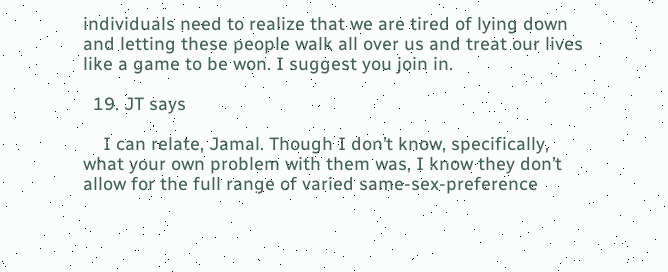individuals need to realize that we are tired of lying down and letting these people walk all over us and treat our lives like a game to be won. I suggest you join in.

  19. JT says

    I can relate, Jamal. Though I don’t know, specifically, what your own problem with them was, I know they don’t allow for the full range of varied same-sex-preference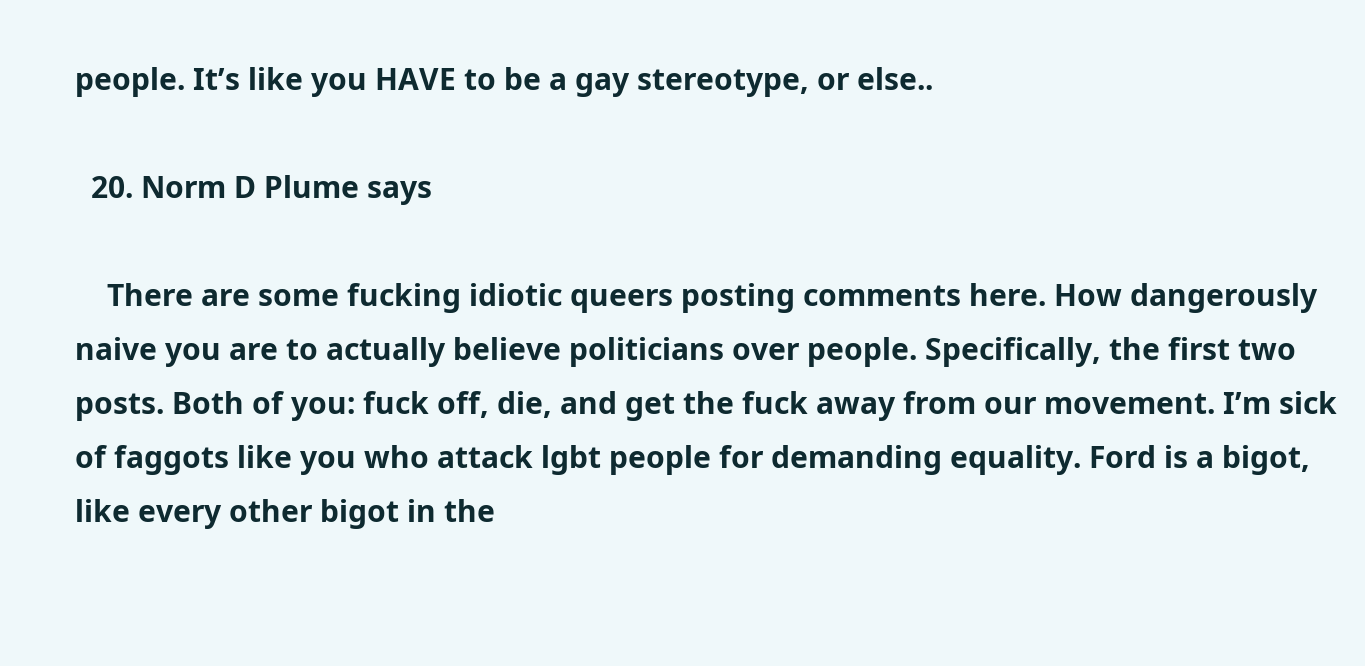people. It’s like you HAVE to be a gay stereotype, or else..

  20. Norm D Plume says

    There are some fucking idiotic queers posting comments here. How dangerously naive you are to actually believe politicians over people. Specifically, the first two posts. Both of you: fuck off, die, and get the fuck away from our movement. I’m sick of faggots like you who attack lgbt people for demanding equality. Ford is a bigot, like every other bigot in the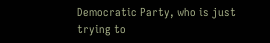Democratic Party, who is just trying to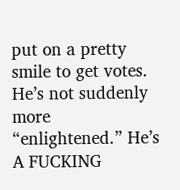put on a pretty smile to get votes. He’s not suddenly more “enlightened.” He’s A FUCKING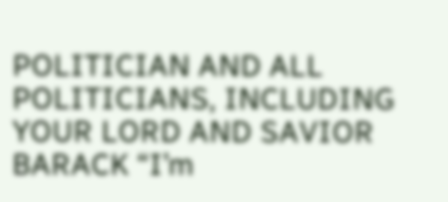POLITICIAN AND ALL POLITICIANS, INCLUDING YOUR LORD AND SAVIOR BARACK “I’m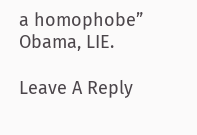a homophobe” Obama, LIE.

Leave A Reply